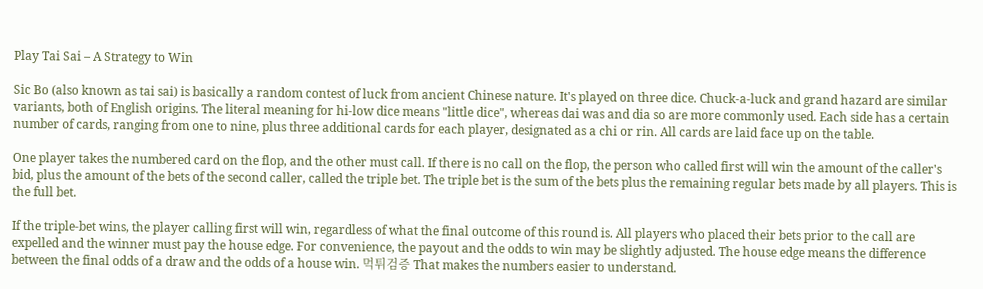Play Tai Sai – A Strategy to Win

Sic Bo (also known as tai sai) is basically a random contest of luck from ancient Chinese nature. It's played on three dice. Chuck-a-luck and grand hazard are similar variants, both of English origins. The literal meaning for hi-low dice means "little dice", whereas dai was and dia so are more commonly used. Each side has a certain number of cards, ranging from one to nine, plus three additional cards for each player, designated as a chi or rin. All cards are laid face up on the table.

One player takes the numbered card on the flop, and the other must call. If there is no call on the flop, the person who called first will win the amount of the caller's bid, plus the amount of the bets of the second caller, called the triple bet. The triple bet is the sum of the bets plus the remaining regular bets made by all players. This is the full bet.

If the triple-bet wins, the player calling first will win, regardless of what the final outcome of this round is. All players who placed their bets prior to the call are expelled and the winner must pay the house edge. For convenience, the payout and the odds to win may be slightly adjusted. The house edge means the difference between the final odds of a draw and the odds of a house win. 먹튀검증 That makes the numbers easier to understand.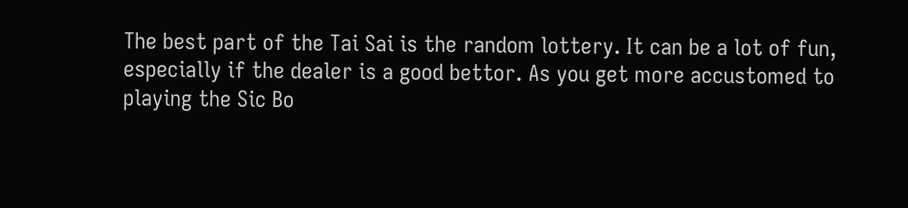The best part of the Tai Sai is the random lottery. It can be a lot of fun, especially if the dealer is a good bettor. As you get more accustomed to playing the Sic Bo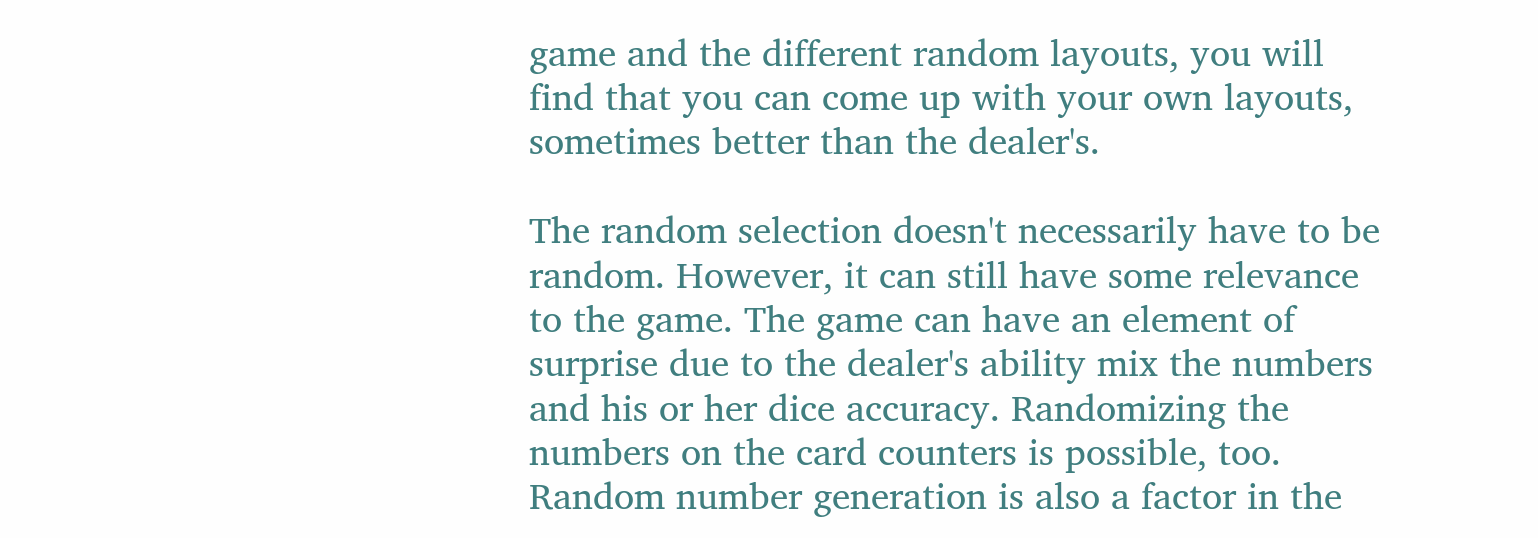game and the different random layouts, you will find that you can come up with your own layouts, sometimes better than the dealer's.

The random selection doesn't necessarily have to be random. However, it can still have some relevance to the game. The game can have an element of surprise due to the dealer's ability mix the numbers and his or her dice accuracy. Randomizing the numbers on the card counters is possible, too. Random number generation is also a factor in the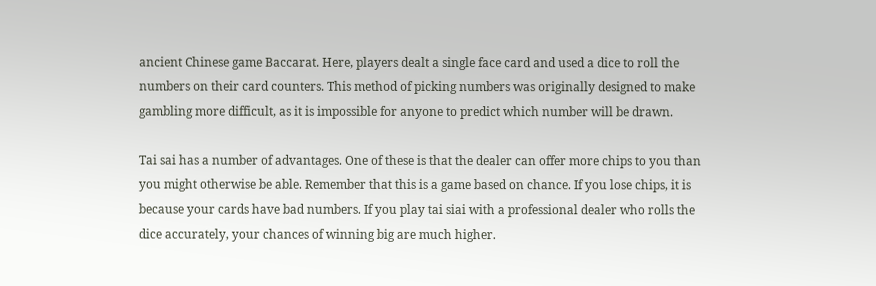ancient Chinese game Baccarat. Here, players dealt a single face card and used a dice to roll the numbers on their card counters. This method of picking numbers was originally designed to make gambling more difficult, as it is impossible for anyone to predict which number will be drawn.

Tai sai has a number of advantages. One of these is that the dealer can offer more chips to you than you might otherwise be able. Remember that this is a game based on chance. If you lose chips, it is because your cards have bad numbers. If you play tai siai with a professional dealer who rolls the dice accurately, your chances of winning big are much higher.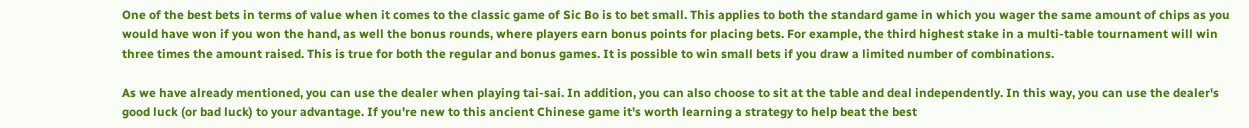One of the best bets in terms of value when it comes to the classic game of Sic Bo is to bet small. This applies to both the standard game in which you wager the same amount of chips as you would have won if you won the hand, as well the bonus rounds, where players earn bonus points for placing bets. For example, the third highest stake in a multi-table tournament will win three times the amount raised. This is true for both the regular and bonus games. It is possible to win small bets if you draw a limited number of combinations.

As we have already mentioned, you can use the dealer when playing tai-sai. In addition, you can also choose to sit at the table and deal independently. In this way, you can use the dealer's good luck (or bad luck) to your advantage. If you're new to this ancient Chinese game it's worth learning a strategy to help beat the best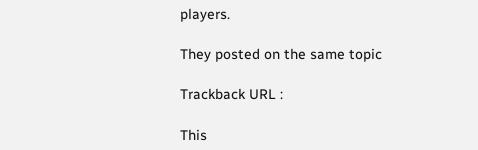players.

They posted on the same topic

Trackback URL :

This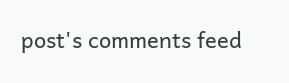post's comments feed